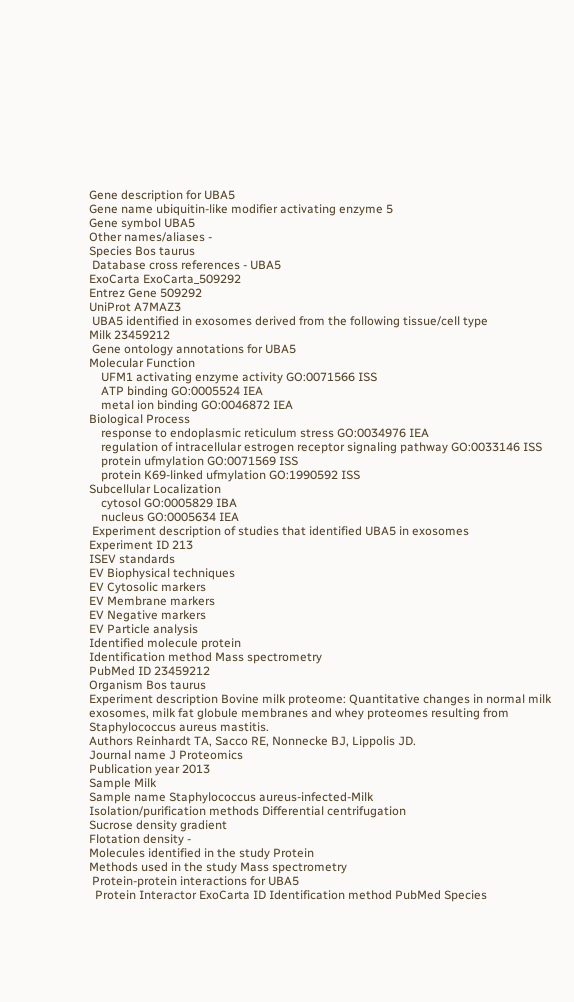Gene description for UBA5
Gene name ubiquitin-like modifier activating enzyme 5
Gene symbol UBA5
Other names/aliases -
Species Bos taurus
 Database cross references - UBA5
ExoCarta ExoCarta_509292
Entrez Gene 509292
UniProt A7MAZ3
 UBA5 identified in exosomes derived from the following tissue/cell type
Milk 23459212
 Gene ontology annotations for UBA5
Molecular Function
    UFM1 activating enzyme activity GO:0071566 ISS
    ATP binding GO:0005524 IEA
    metal ion binding GO:0046872 IEA
Biological Process
    response to endoplasmic reticulum stress GO:0034976 IEA
    regulation of intracellular estrogen receptor signaling pathway GO:0033146 ISS
    protein ufmylation GO:0071569 ISS
    protein K69-linked ufmylation GO:1990592 ISS
Subcellular Localization
    cytosol GO:0005829 IBA
    nucleus GO:0005634 IEA
 Experiment description of studies that identified UBA5 in exosomes
Experiment ID 213
ISEV standards
EV Biophysical techniques
EV Cytosolic markers
EV Membrane markers
EV Negative markers
EV Particle analysis
Identified molecule protein
Identification method Mass spectrometry
PubMed ID 23459212
Organism Bos taurus
Experiment description Bovine milk proteome: Quantitative changes in normal milk exosomes, milk fat globule membranes and whey proteomes resulting from Staphylococcus aureus mastitis.
Authors Reinhardt TA, Sacco RE, Nonnecke BJ, Lippolis JD.
Journal name J Proteomics
Publication year 2013
Sample Milk
Sample name Staphylococcus aureus-infected-Milk
Isolation/purification methods Differential centrifugation
Sucrose density gradient
Flotation density -
Molecules identified in the study Protein
Methods used in the study Mass spectrometry
 Protein-protein interactions for UBA5
  Protein Interactor ExoCarta ID Identification method PubMed Species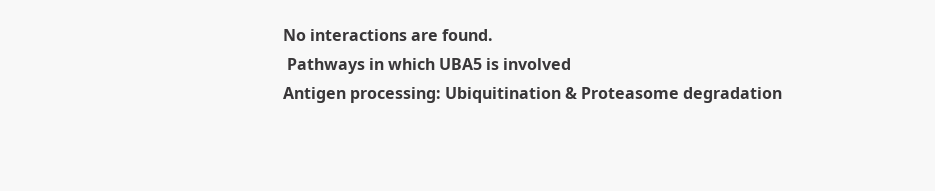No interactions are found.
 Pathways in which UBA5 is involved
Antigen processing: Ubiquitination & Proteasome degradation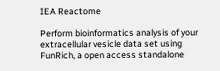IEA Reactome

Perform bioinformatics analysis of your extracellular vesicle data set using FunRich, a open access standalone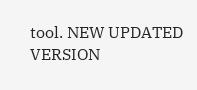tool. NEW UPDATED VERSION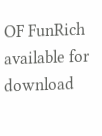OF FunRich available for download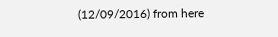(12/09/2016) from here